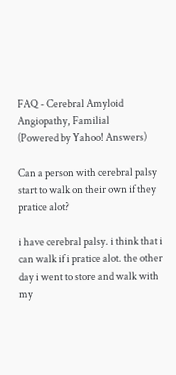FAQ - Cerebral Amyloid Angiopathy, Familial
(Powered by Yahoo! Answers)

Can a person with cerebral palsy start to walk on their own if they pratice alot?

i have cerebral palsy. i think that i can walk if i pratice alot. the other day i went to store and walk with my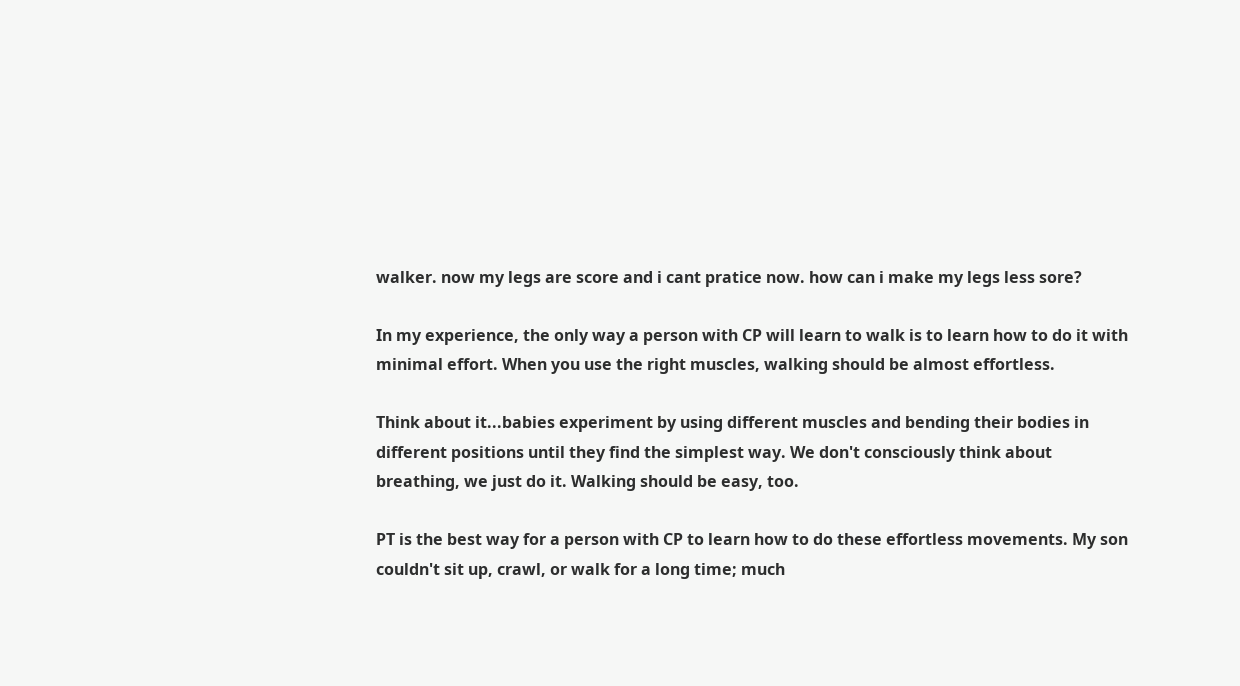walker. now my legs are score and i cant pratice now. how can i make my legs less sore?

In my experience, the only way a person with CP will learn to walk is to learn how to do it with minimal effort. When you use the right muscles, walking should be almost effortless.

Think about it...babies experiment by using different muscles and bending their bodies in different positions until they find the simplest way. We don't consciously think about breathing, we just do it. Walking should be easy, too.

PT is the best way for a person with CP to learn how to do these effortless movements. My son couldn't sit up, crawl, or walk for a long time; much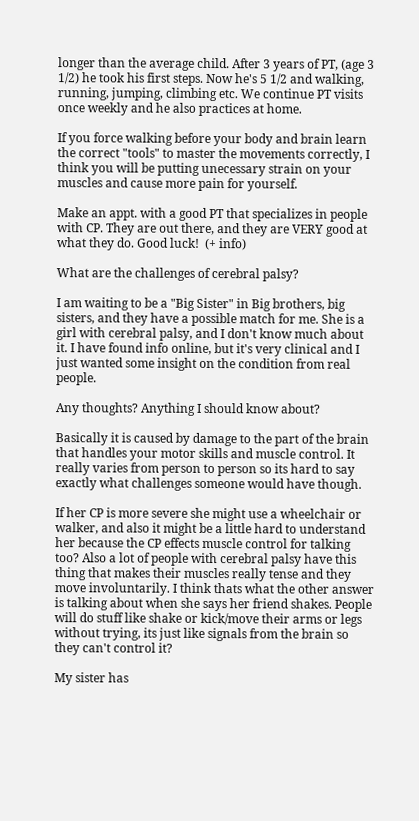longer than the average child. After 3 years of PT, (age 3 1/2) he took his first steps. Now he's 5 1/2 and walking, running, jumping, climbing etc. We continue PT visits once weekly and he also practices at home.

If you force walking before your body and brain learn the correct "tools" to master the movements correctly, I think you will be putting unecessary strain on your muscles and cause more pain for yourself.

Make an appt. with a good PT that specializes in people with CP. They are out there, and they are VERY good at what they do. Good luck!  (+ info)

What are the challenges of cerebral palsy?

I am waiting to be a "Big Sister" in Big brothers, big sisters, and they have a possible match for me. She is a girl with cerebral palsy, and I don't know much about it. I have found info online, but it's very clinical and I just wanted some insight on the condition from real people.

Any thoughts? Anything I should know about?

Basically it is caused by damage to the part of the brain that handles your motor skills and muscle control. It really varies from person to person so its hard to say exactly what challenges someone would have though.

If her CP is more severe she might use a wheelchair or walker, and also it might be a little hard to understand her because the CP effects muscle control for talking too? Also a lot of people with cerebral palsy have this thing that makes their muscles really tense and they move involuntarily. I think thats what the other answer is talking about when she says her friend shakes. People will do stuff like shake or kick/move their arms or legs without trying, its just like signals from the brain so they can't control it?

My sister has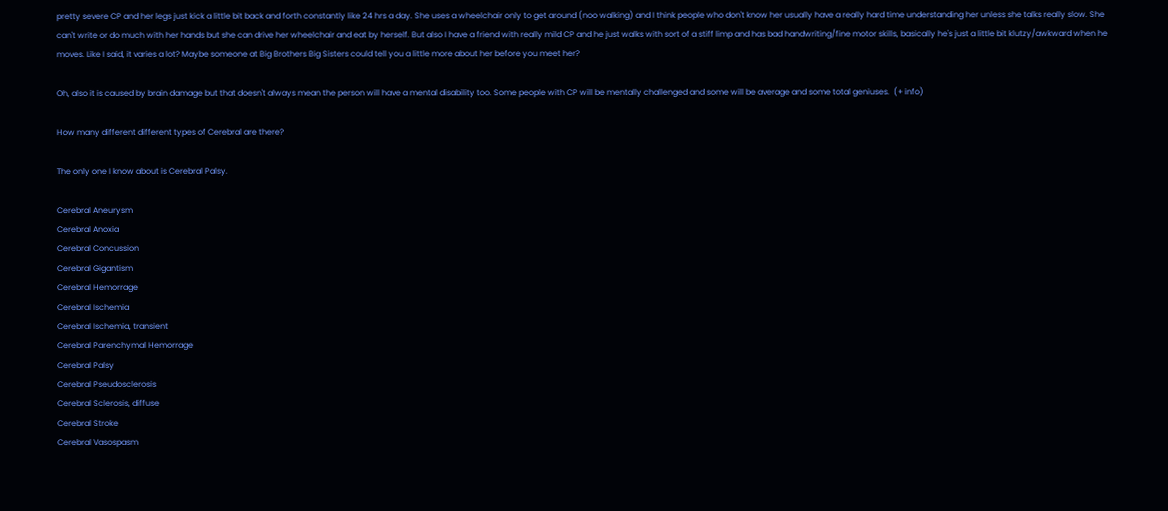pretty severe CP and her legs just kick a little bit back and forth constantly like 24 hrs a day. She uses a wheelchair only to get around (noo walking) and I think people who don't know her usually have a really hard time understanding her unless she talks really slow. She can't write or do much with her hands but she can drive her wheelchair and eat by herself. But also I have a friend with really mild CP and he just walks with sort of a stiff limp and has bad handwriting/fine motor skills, basically he's just a little bit klutzy/awkward when he moves. Like I said, it varies a lot? Maybe someone at Big Brothers Big Sisters could tell you a little more about her before you meet her?

Oh, also it is caused by brain damage but that doesn't always mean the person will have a mental disability too. Some people with CP will be mentally challenged and some will be average and some total geniuses.  (+ info)

How many different different types of Cerebral are there?

The only one I know about is Cerebral Palsy.

Cerebral Aneurysm
Cerebral Anoxia
Cerebral Concussion
Cerebral Gigantism
Cerebral Hemorrage
Cerebral Ischemia
Cerebral Ischemia, transient
Cerebral Parenchymal Hemorrage
Cerebral Palsy
Cerebral Pseudosclerosis
Cerebral Sclerosis, diffuse
Cerebral Stroke
Cerebral Vasospasm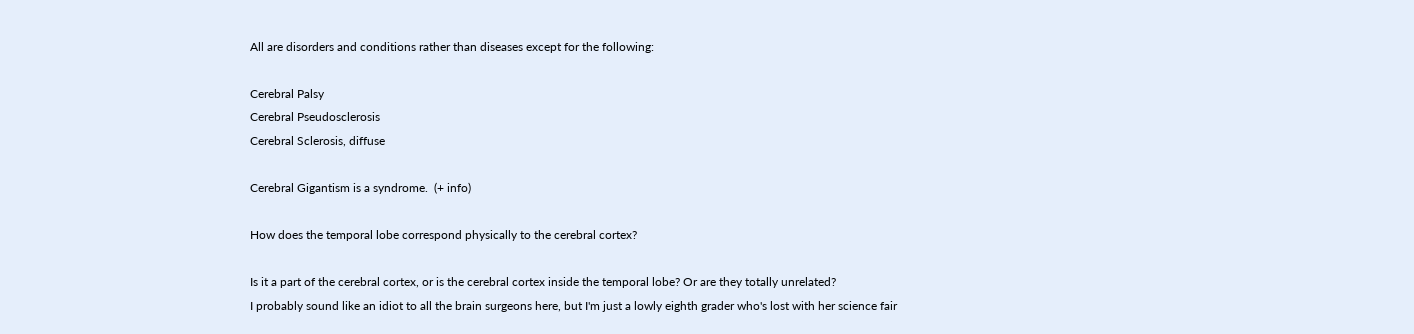All are disorders and conditions rather than diseases except for the following:

Cerebral Palsy
Cerebral Pseudosclerosis
Cerebral Sclerosis, diffuse

Cerebral Gigantism is a syndrome.  (+ info)

How does the temporal lobe correspond physically to the cerebral cortex?

Is it a part of the cerebral cortex, or is the cerebral cortex inside the temporal lobe? Or are they totally unrelated?
I probably sound like an idiot to all the brain surgeons here, but I'm just a lowly eighth grader who's lost with her science fair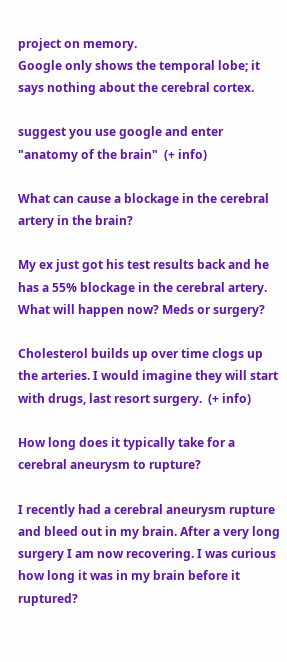project on memory.
Google only shows the temporal lobe; it says nothing about the cerebral cortex.

suggest you use google and enter "anatomy of the brain"  (+ info)

What can cause a blockage in the cerebral artery in the brain?

My ex just got his test results back and he has a 55% blockage in the cerebral artery. What will happen now? Meds or surgery?

Cholesterol builds up over time clogs up the arteries. I would imagine they will start with drugs, last resort surgery.  (+ info)

How long does it typically take for a cerebral aneurysm to rupture?

I recently had a cerebral aneurysm rupture and bleed out in my brain. After a very long surgery I am now recovering. I was curious how long it was in my brain before it ruptured?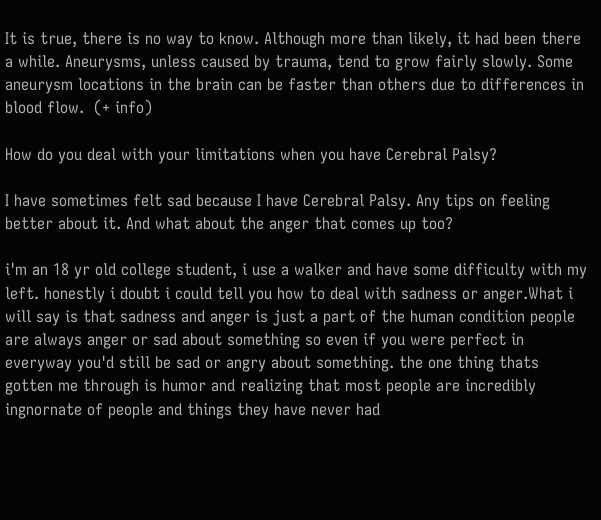It is true, there is no way to know. Although more than likely, it had been there a while. Aneurysms, unless caused by trauma, tend to grow fairly slowly. Some aneurysm locations in the brain can be faster than others due to differences in blood flow.  (+ info)

How do you deal with your limitations when you have Cerebral Palsy?

I have sometimes felt sad because I have Cerebral Palsy. Any tips on feeling better about it. And what about the anger that comes up too?

i'm an 18 yr old college student, i use a walker and have some difficulty with my left. honestly i doubt i could tell you how to deal with sadness or anger.What i will say is that sadness and anger is just a part of the human condition people are always anger or sad about something so even if you were perfect in everyway you'd still be sad or angry about something. the one thing thats gotten me through is humor and realizing that most people are incredibly ingnornate of people and things they have never had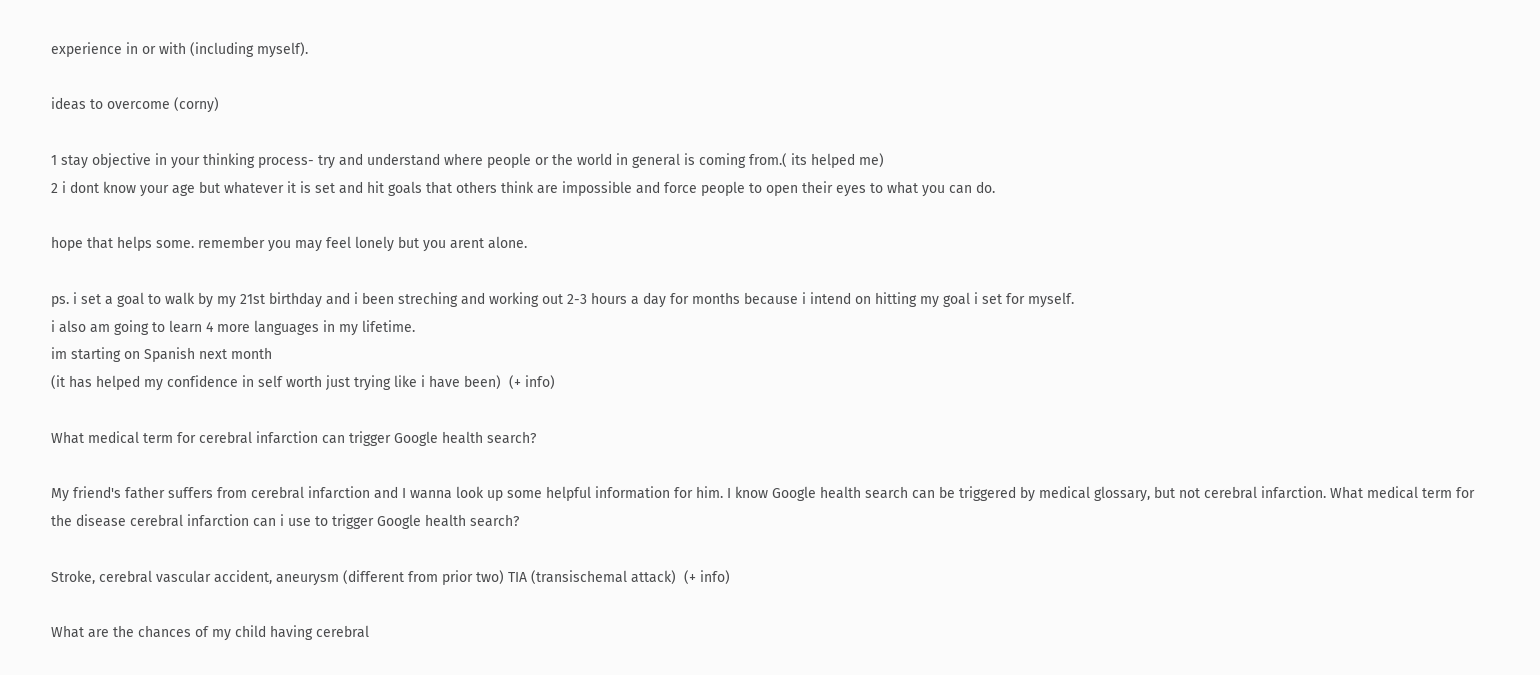experience in or with (including myself).

ideas to overcome (corny)

1 stay objective in your thinking process- try and understand where people or the world in general is coming from.( its helped me)
2 i dont know your age but whatever it is set and hit goals that others think are impossible and force people to open their eyes to what you can do.

hope that helps some. remember you may feel lonely but you arent alone.

ps. i set a goal to walk by my 21st birthday and i been streching and working out 2-3 hours a day for months because i intend on hitting my goal i set for myself.
i also am going to learn 4 more languages in my lifetime.
im starting on Spanish next month
(it has helped my confidence in self worth just trying like i have been)  (+ info)

What medical term for cerebral infarction can trigger Google health search?

My friend's father suffers from cerebral infarction and I wanna look up some helpful information for him. I know Google health search can be triggered by medical glossary, but not cerebral infarction. What medical term for the disease cerebral infarction can i use to trigger Google health search?

Stroke, cerebral vascular accident, aneurysm (different from prior two) TIA (transischemal attack)  (+ info)

What are the chances of my child having cerebral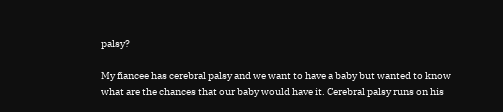palsy?

My fiancee has cerebral palsy and we want to have a baby but wanted to know what are the chances that our baby would have it. Cerebral palsy runs on his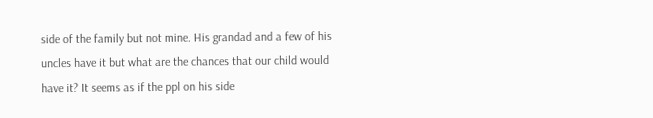side of the family but not mine. His grandad and a few of his uncles have it but what are the chances that our child would have it? It seems as if the ppl on his side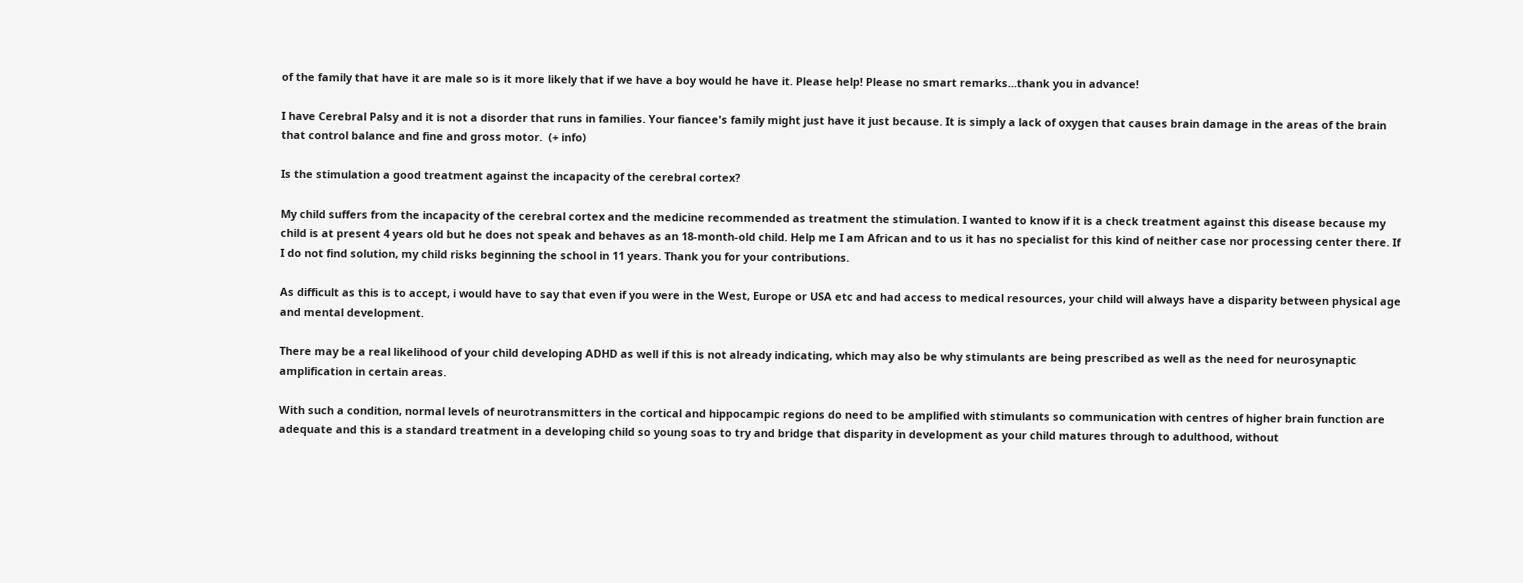of the family that have it are male so is it more likely that if we have a boy would he have it. Please help! Please no smart remarks...thank you in advance!

I have Cerebral Palsy and it is not a disorder that runs in families. Your fiancee's family might just have it just because. It is simply a lack of oxygen that causes brain damage in the areas of the brain that control balance and fine and gross motor.  (+ info)

Is the stimulation a good treatment against the incapacity of the cerebral cortex?

My child suffers from the incapacity of the cerebral cortex and the medicine recommended as treatment the stimulation. I wanted to know if it is a check treatment against this disease because my child is at present 4 years old but he does not speak and behaves as an 18-month-old child. Help me I am African and to us it has no specialist for this kind of neither case nor processing center there. If I do not find solution, my child risks beginning the school in 11 years. Thank you for your contributions.

As difficult as this is to accept, i would have to say that even if you were in the West, Europe or USA etc and had access to medical resources, your child will always have a disparity between physical age and mental development.

There may be a real likelihood of your child developing ADHD as well if this is not already indicating, which may also be why stimulants are being prescribed as well as the need for neurosynaptic amplification in certain areas.

With such a condition, normal levels of neurotransmitters in the cortical and hippocampic regions do need to be amplified with stimulants so communication with centres of higher brain function are adequate and this is a standard treatment in a developing child so young soas to try and bridge that disparity in development as your child matures through to adulthood, without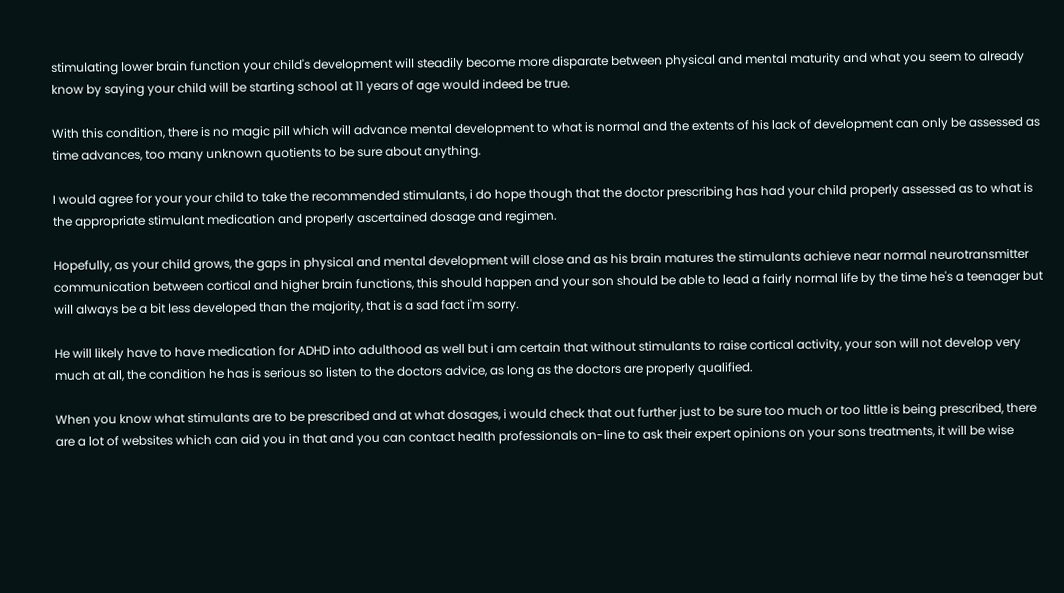stimulating lower brain function your child's development will steadily become more disparate between physical and mental maturity and what you seem to already know by saying your child will be starting school at 11 years of age would indeed be true.

With this condition, there is no magic pill which will advance mental development to what is normal and the extents of his lack of development can only be assessed as time advances, too many unknown quotients to be sure about anything.

I would agree for your your child to take the recommended stimulants, i do hope though that the doctor prescribing has had your child properly assessed as to what is the appropriate stimulant medication and properly ascertained dosage and regimen.

Hopefully, as your child grows, the gaps in physical and mental development will close and as his brain matures the stimulants achieve near normal neurotransmitter communication between cortical and higher brain functions, this should happen and your son should be able to lead a fairly normal life by the time he's a teenager but will always be a bit less developed than the majority, that is a sad fact i'm sorry.

He will likely have to have medication for ADHD into adulthood as well but i am certain that without stimulants to raise cortical activity, your son will not develop very much at all, the condition he has is serious so listen to the doctors advice, as long as the doctors are properly qualified.

When you know what stimulants are to be prescribed and at what dosages, i would check that out further just to be sure too much or too little is being prescribed, there are a lot of websites which can aid you in that and you can contact health professionals on-line to ask their expert opinions on your sons treatments, it will be wise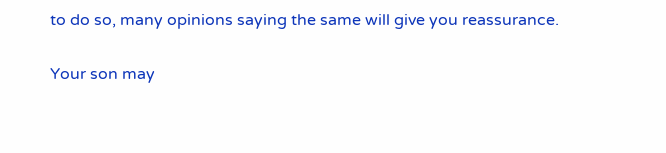to do so, many opinions saying the same will give you reassurance.

Your son may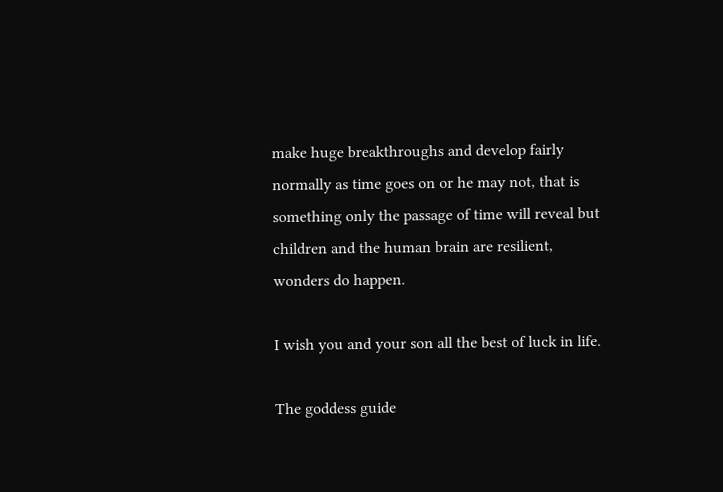make huge breakthroughs and develop fairly normally as time goes on or he may not, that is something only the passage of time will reveal but children and the human brain are resilient, wonders do happen.

I wish you and your son all the best of luck in life.

The goddess guide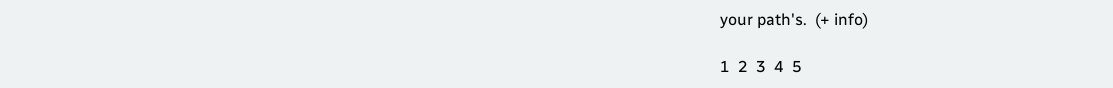your path's.  (+ info)

1  2  3  4  5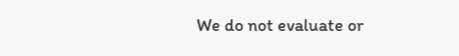We do not evaluate or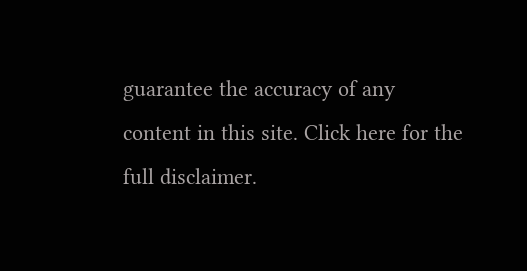guarantee the accuracy of any content in this site. Click here for the full disclaimer.